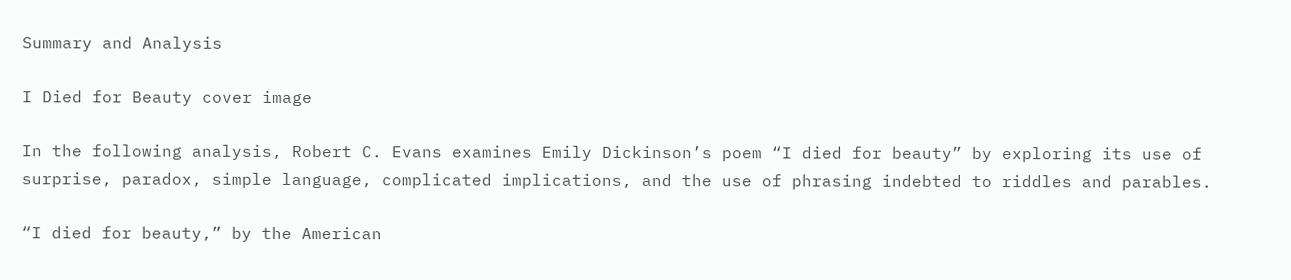Summary and Analysis

I Died for Beauty cover image

In the following analysis, Robert C. Evans examines Emily Dickinson’s poem “I died for beauty” by exploring its use of surprise, paradox, simple language, complicated implications, and the use of phrasing indebted to riddles and parables.

“I died for beauty,” by the American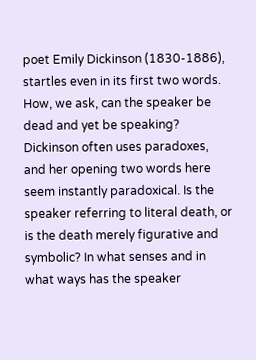poet Emily Dickinson (1830-1886), startles even in its first two words. How, we ask, can the speaker be dead and yet be speaking? Dickinson often uses paradoxes, and her opening two words here seem instantly paradoxical. Is the speaker referring to literal death, or is the death merely figurative and symbolic? In what senses and in what ways has the speaker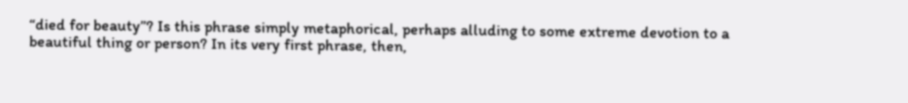“died for beauty”? Is this phrase simply metaphorical, perhaps alluding to some extreme devotion to a beautiful thing or person? In its very first phrase, then,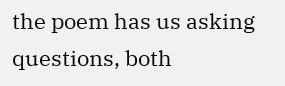the poem has us asking questions, both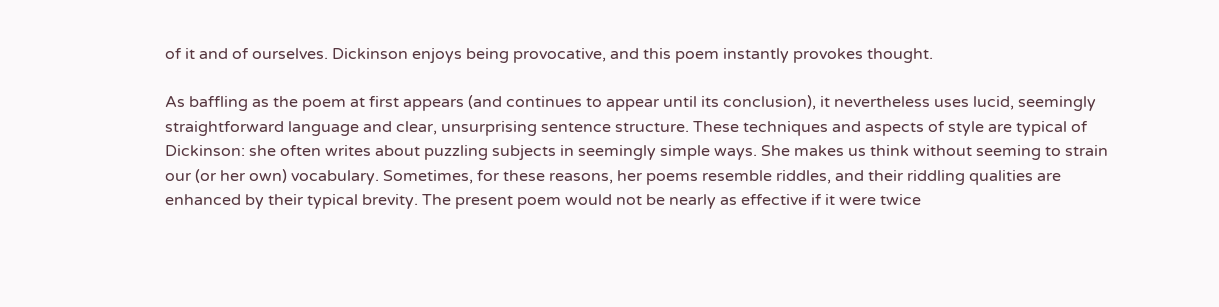of it and of ourselves. Dickinson enjoys being provocative, and this poem instantly provokes thought.

As baffling as the poem at first appears (and continues to appear until its conclusion), it nevertheless uses lucid, seemingly straightforward language and clear, unsurprising sentence structure. These techniques and aspects of style are typical of Dickinson: she often writes about puzzling subjects in seemingly simple ways. She makes us think without seeming to strain our (or her own) vocabulary. Sometimes, for these reasons, her poems resemble riddles, and their riddling qualities are enhanced by their typical brevity. The present poem would not be nearly as effective if it were twice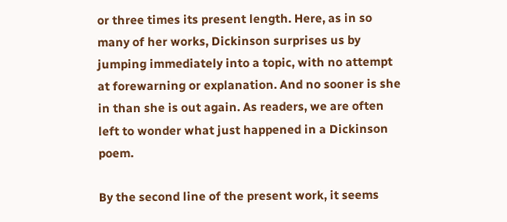or three times its present length. Here, as in so many of her works, Dickinson surprises us by jumping immediately into a topic, with no attempt at forewarning or explanation. And no sooner is she in than she is out again. As readers, we are often left to wonder what just happened in a Dickinson poem.

By the second line of the present work, it seems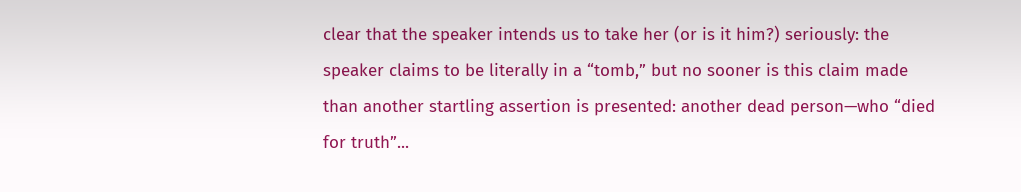clear that the speaker intends us to take her (or is it him?) seriously: the speaker claims to be literally in a “tomb,” but no sooner is this claim made than another startling assertion is presented: another dead person—who “died for truth”...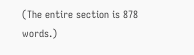(The entire section is 878 words.)